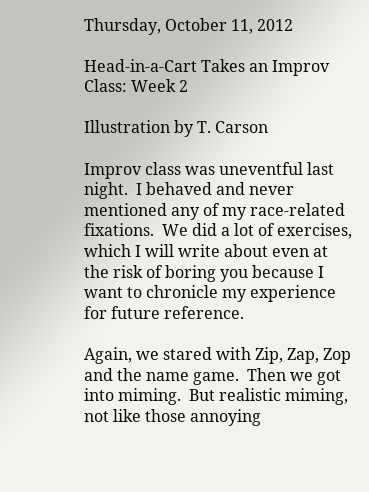Thursday, October 11, 2012

Head-in-a-Cart Takes an Improv Class: Week 2

Illustration by T. Carson

Improv class was uneventful last night.  I behaved and never mentioned any of my race-related fixations.  We did a lot of exercises, which I will write about even at the risk of boring you because I want to chronicle my experience for future reference.

Again, we stared with Zip, Zap, Zop and the name game.  Then we got into miming.  But realistic miming, not like those annoying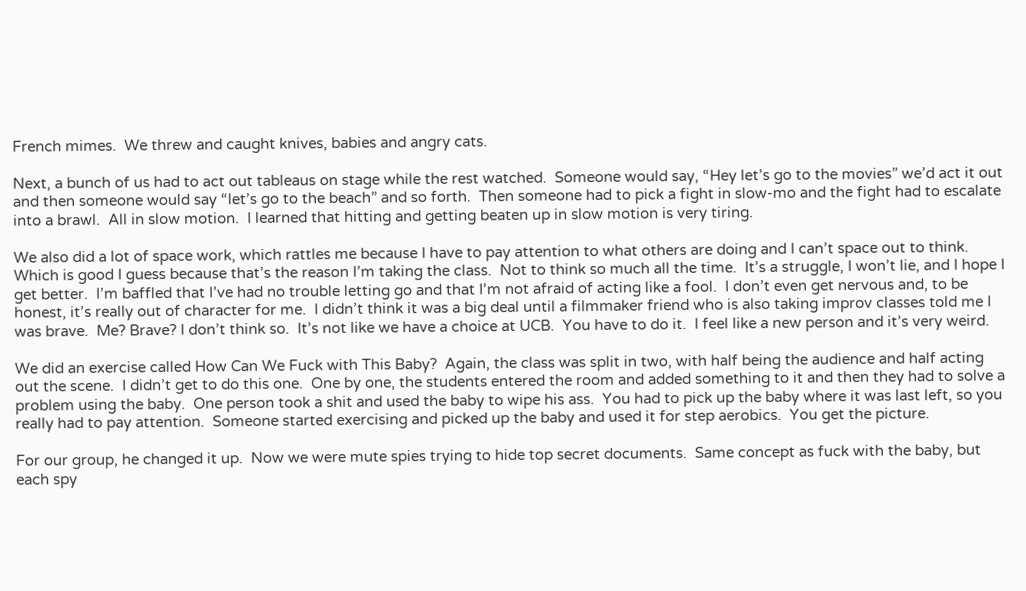French mimes.  We threw and caught knives, babies and angry cats.

Next, a bunch of us had to act out tableaus on stage while the rest watched.  Someone would say, “Hey let’s go to the movies” we’d act it out and then someone would say “let’s go to the beach” and so forth.  Then someone had to pick a fight in slow-mo and the fight had to escalate into a brawl.  All in slow motion.  I learned that hitting and getting beaten up in slow motion is very tiring.

We also did a lot of space work, which rattles me because I have to pay attention to what others are doing and I can’t space out to think.  Which is good I guess because that’s the reason I’m taking the class.  Not to think so much all the time.  It’s a struggle, I won’t lie, and I hope I get better.  I’m baffled that I’ve had no trouble letting go and that I’m not afraid of acting like a fool.  I don’t even get nervous and, to be honest, it’s really out of character for me.  I didn’t think it was a big deal until a filmmaker friend who is also taking improv classes told me I was brave.  Me? Brave? I don’t think so.  It’s not like we have a choice at UCB.  You have to do it.  I feel like a new person and it’s very weird.

We did an exercise called How Can We Fuck with This Baby?  Again, the class was split in two, with half being the audience and half acting out the scene.  I didn’t get to do this one.  One by one, the students entered the room and added something to it and then they had to solve a problem using the baby.  One person took a shit and used the baby to wipe his ass.  You had to pick up the baby where it was last left, so you really had to pay attention.  Someone started exercising and picked up the baby and used it for step aerobics.  You get the picture.

For our group, he changed it up.  Now we were mute spies trying to hide top secret documents.  Same concept as fuck with the baby, but each spy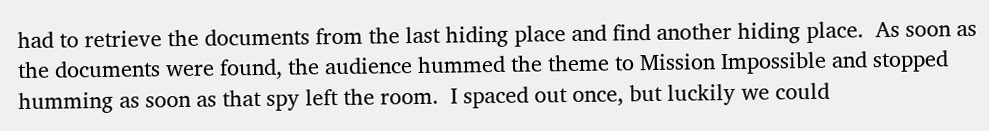had to retrieve the documents from the last hiding place and find another hiding place.  As soon as the documents were found, the audience hummed the theme to Mission Impossible and stopped humming as soon as that spy left the room.  I spaced out once, but luckily we could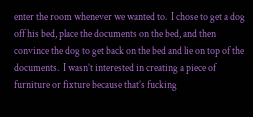enter the room whenever we wanted to.  I chose to get a dog off his bed, place the documents on the bed, and then convince the dog to get back on the bed and lie on top of the documents.  I wasn’t interested in creating a piece of furniture or fixture because that’s fucking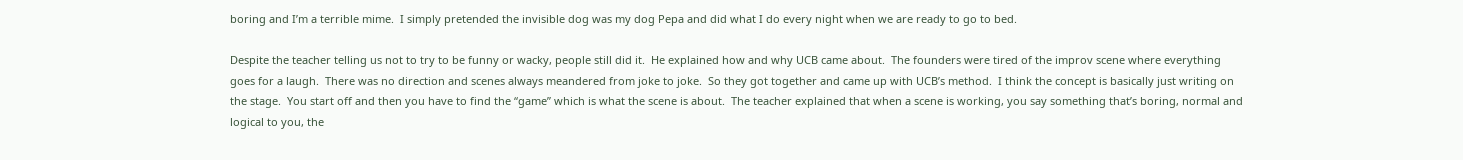boring and I’m a terrible mime.  I simply pretended the invisible dog was my dog Pepa and did what I do every night when we are ready to go to bed.

Despite the teacher telling us not to try to be funny or wacky, people still did it.  He explained how and why UCB came about.  The founders were tired of the improv scene where everything goes for a laugh.  There was no direction and scenes always meandered from joke to joke.  So they got together and came up with UCB’s method.  I think the concept is basically just writing on the stage.  You start off and then you have to find the “game” which is what the scene is about.  The teacher explained that when a scene is working, you say something that’s boring, normal and logical to you, the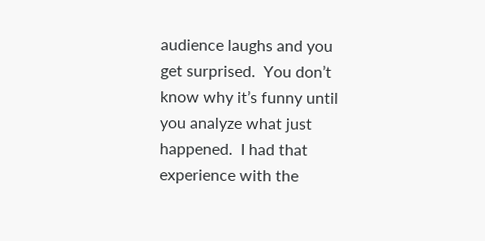audience laughs and you get surprised.  You don’t know why it’s funny until you analyze what just happened.  I had that experience with the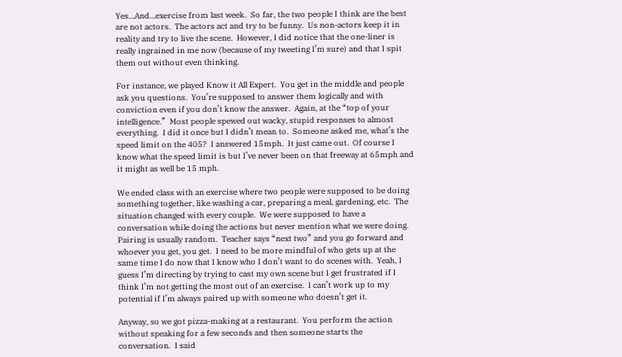Yes…And…exercise from last week.  So far, the two people I think are the best are not actors.  The actors act and try to be funny.  Us non-actors keep it in reality and try to live the scene.  However, I did notice that the one-liner is really ingrained in me now (because of my tweeting I’m sure) and that I spit them out without even thinking.

For instance, we played Know it All Expert.  You get in the middle and people ask you questions.  You’re supposed to answer them logically and with conviction even if you don’t know the answer.  Again, at the “top of your intelligence.”  Most people spewed out wacky, stupid responses to almost everything.  I did it once but I didn’t mean to.  Someone asked me, what’s the speed limit on the 405?  I answered 15mph.  It just came out.  Of course I know what the speed limit is but I’ve never been on that freeway at 65mph and it might as well be 15 mph.

We ended class with an exercise where two people were supposed to be doing something together, like washing a car, preparing a meal, gardening, etc.  The situation changed with every couple.  We were supposed to have a conversation while doing the actions but never mention what we were doing.  Pairing is usually random.  Teacher says “next two” and you go forward and whoever you get, you get.  I need to be more mindful of who gets up at the same time I do now that I know who I don’t want to do scenes with.  Yeah, I guess I’m directing by trying to cast my own scene but I get frustrated if I think I’m not getting the most out of an exercise.  I can’t work up to my potential if I’m always paired up with someone who doesn’t get it.

Anyway, so we got pizza-making at a restaurant.  You perform the action without speaking for a few seconds and then someone starts the conversation.  I said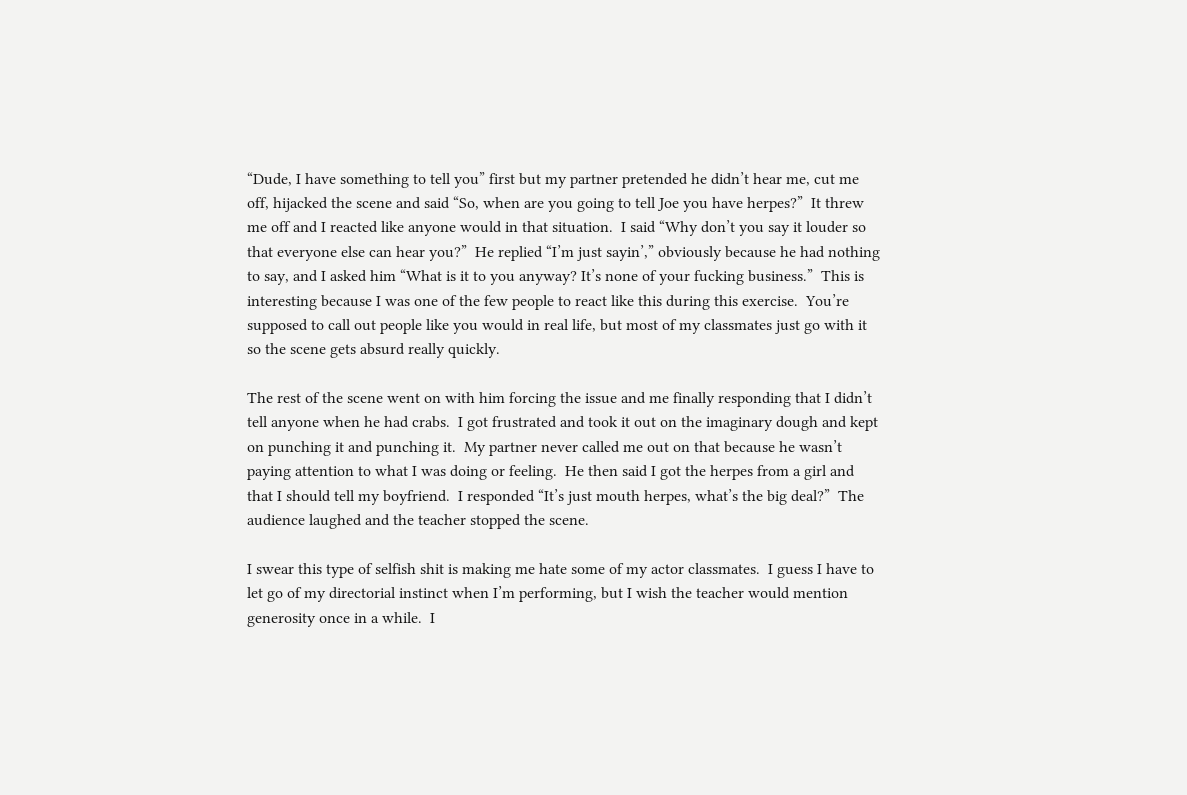“Dude, I have something to tell you” first but my partner pretended he didn’t hear me, cut me off, hijacked the scene and said “So, when are you going to tell Joe you have herpes?”  It threw me off and I reacted like anyone would in that situation.  I said “Why don’t you say it louder so that everyone else can hear you?”  He replied “I’m just sayin’,” obviously because he had nothing to say, and I asked him “What is it to you anyway? It’s none of your fucking business.”  This is interesting because I was one of the few people to react like this during this exercise.  You’re supposed to call out people like you would in real life, but most of my classmates just go with it so the scene gets absurd really quickly.

The rest of the scene went on with him forcing the issue and me finally responding that I didn’t tell anyone when he had crabs.  I got frustrated and took it out on the imaginary dough and kept on punching it and punching it.  My partner never called me out on that because he wasn’t paying attention to what I was doing or feeling.  He then said I got the herpes from a girl and that I should tell my boyfriend.  I responded “It’s just mouth herpes, what’s the big deal?”  The audience laughed and the teacher stopped the scene.

I swear this type of selfish shit is making me hate some of my actor classmates.  I guess I have to let go of my directorial instinct when I’m performing, but I wish the teacher would mention generosity once in a while.  I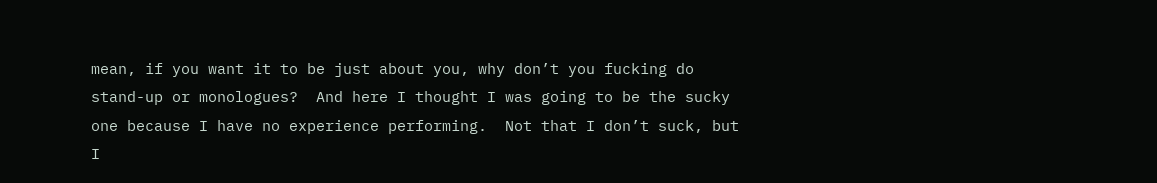mean, if you want it to be just about you, why don’t you fucking do stand-up or monologues?  And here I thought I was going to be the sucky one because I have no experience performing.  Not that I don’t suck, but I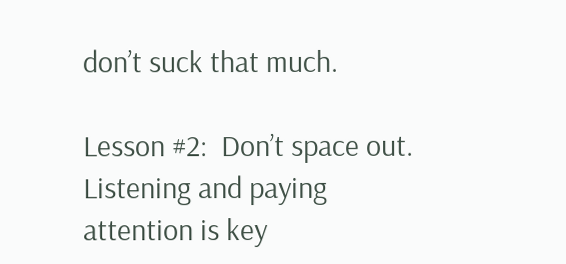don’t suck that much.

Lesson #2:  Don’t space out.  Listening and paying attention is key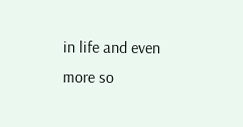in life and even more so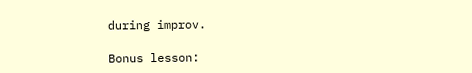during improv.

Bonus lesson: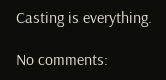Casting is everything.

No comments: